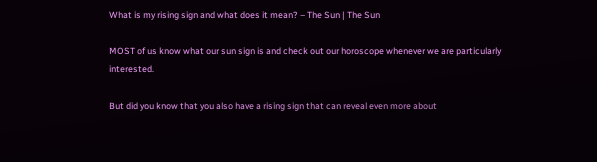What is my rising sign and what does it mean? – The Sun | The Sun

MOST of us know what our sun sign is and check out our horoscope whenever we are particularly interested.

But did you know that you also have a rising sign that can reveal even more about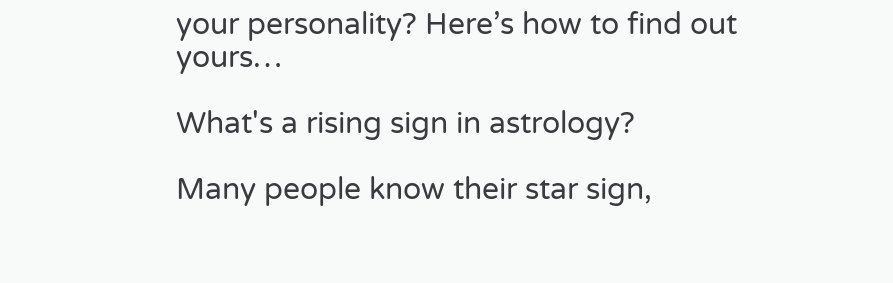your personality? Here’s how to find out yours…

What's a rising sign in astrology?

Many people know their star sign,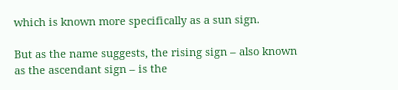which is known more specifically as a sun sign.

But as the name suggests, the rising sign – also known as the ascendant sign – is the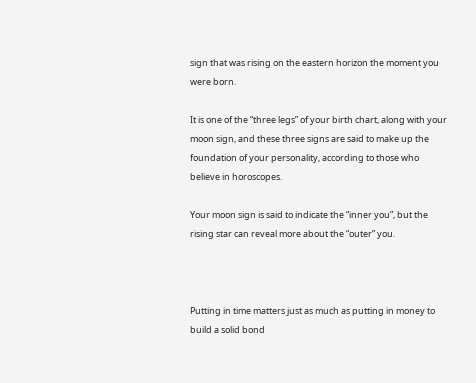sign that was rising on the eastern horizon the moment you were born.

It is one of the “three legs” of your birth chart, along with your moon sign, and these three signs are said to make up the foundation of your personality, according to those who believe in horoscopes.

Your moon sign is said to indicate the “inner you”, but the rising star can reveal more about the “outer” you.



Putting in time matters just as much as putting in money to build a solid bond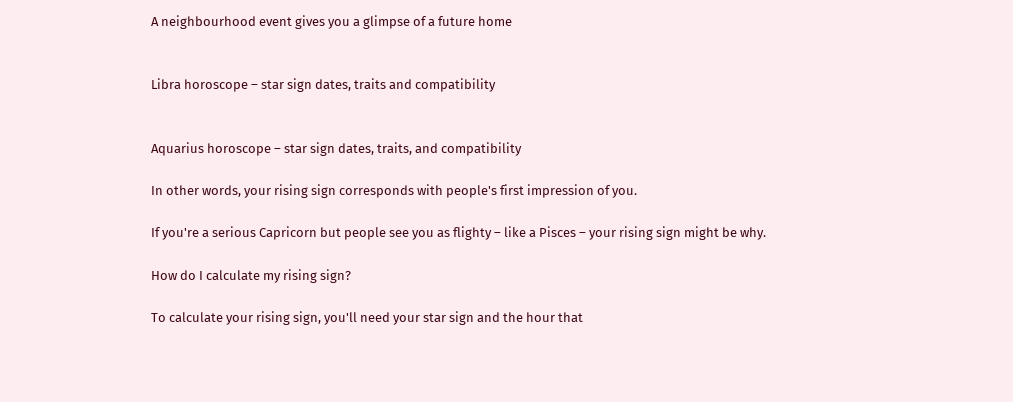A neighbourhood event gives you a glimpse of a future home


Libra horoscope – star sign dates, traits and compatibility


Aquarius horoscope – star sign dates, traits, and compatibility

In other words, your rising sign corresponds with people's first impression of you.

If you're a serious Capricorn but people see you as flighty – like a Pisces – your rising sign might be why.

How do I calculate my rising sign?

To calculate your rising sign, you'll need your star sign and the hour that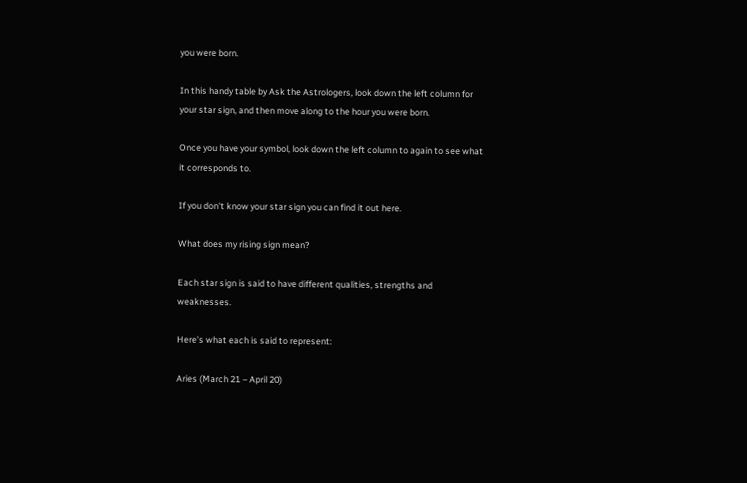you were born.

In this handy table by Ask the Astrologers, look down the left column for your star sign, and then move along to the hour you were born.

Once you have your symbol, look down the left column to again to see what it corresponds to.

If you don't know your star sign you can find it out here.

What does my rising sign mean?

Each star sign is said to have different qualities, strengths and weaknesses.

Here’s what each is said to represent:

Aries (March 21 – April 20)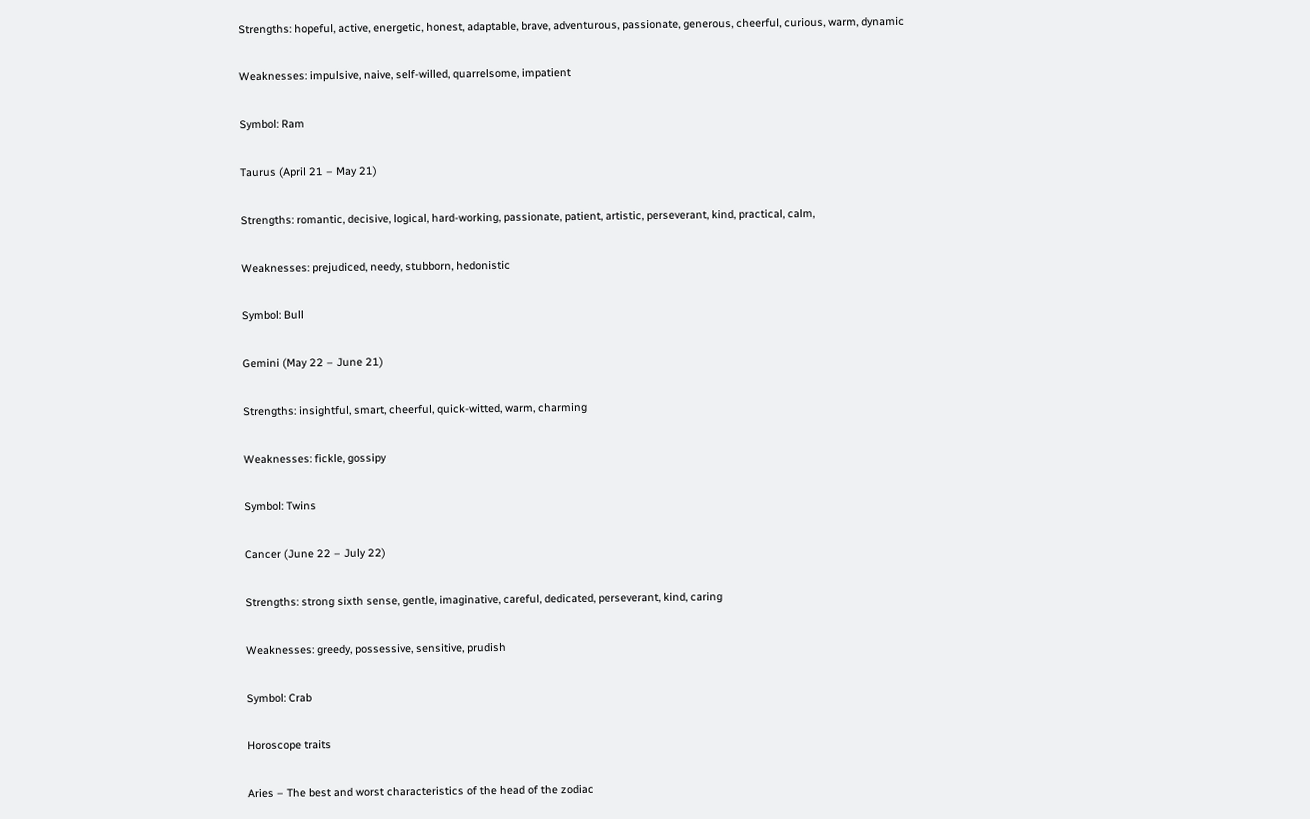Strengths: hopeful, active, energetic, honest, adaptable, brave, adventurous, passionate, generous, cheerful, curious, warm, dynamic

Weaknesses: impulsive, naive, self-willed, quarrelsome, impatient

Symbol: Ram

Taurus (April 21 – May 21)

Strengths: romantic, decisive, logical, hard-working, passionate, patient, artistic, perseverant, kind, practical, calm,

Weaknesses: prejudiced, needy, stubborn, hedonistic

Symbol: Bull

Gemini (May 22 – June 21)

Strengths: insightful, smart, cheerful, quick-witted, warm, charming

Weaknesses: fickle, gossipy

Symbol: Twins

Cancer (June 22 – July 22)

Strengths: strong sixth sense, gentle, imaginative, careful, dedicated, perseverant, kind, caring

Weaknesses: greedy, possessive, sensitive, prudish

Symbol: Crab

Horoscope traits

Aries – The best and worst characteristics of the head of the zodiac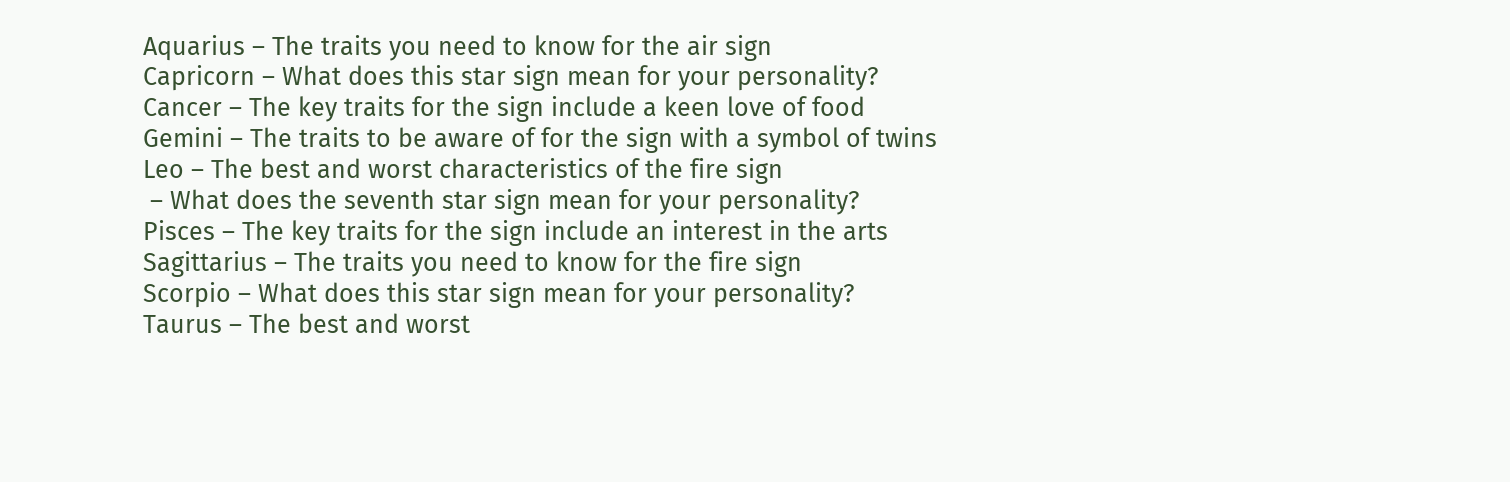Aquarius – The traits you need to know for the air sign
Capricorn – What does this star sign mean for your personality?
Cancer – The key traits for the sign include a keen love of food
Gemini – The traits to be aware of for the sign with a symbol of twins
Leo – The best and worst characteristics of the fire sign
 – What does the seventh star sign mean for your personality?
Pisces – The key traits for the sign include an interest in the arts
Sagittarius – The traits you need to know for the fire sign
Scorpio – What does this star sign mean for your personality?
Taurus – The best and worst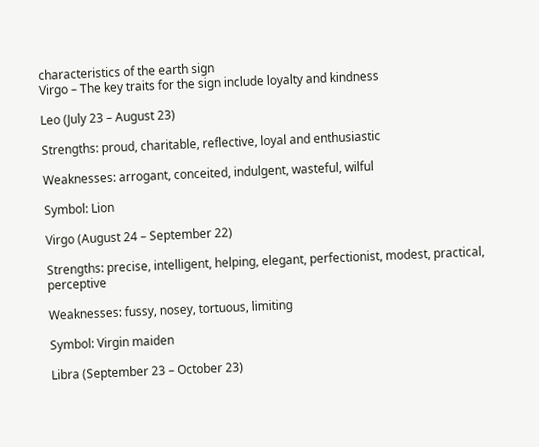characteristics of the earth sign
Virgo – The key traits for the sign include loyalty and kindness

Leo (July 23 – August 23)

Strengths: proud, charitable, reflective, loyal and enthusiastic

Weaknesses: arrogant, conceited, indulgent, wasteful, wilful

Symbol: Lion

Virgo (August 24 – September 22)

Strengths: precise, intelligent, helping, elegant, perfectionist, modest, practical, perceptive

Weaknesses: fussy, nosey, tortuous, limiting

Symbol: Virgin maiden

Libra (September 23 – October 23)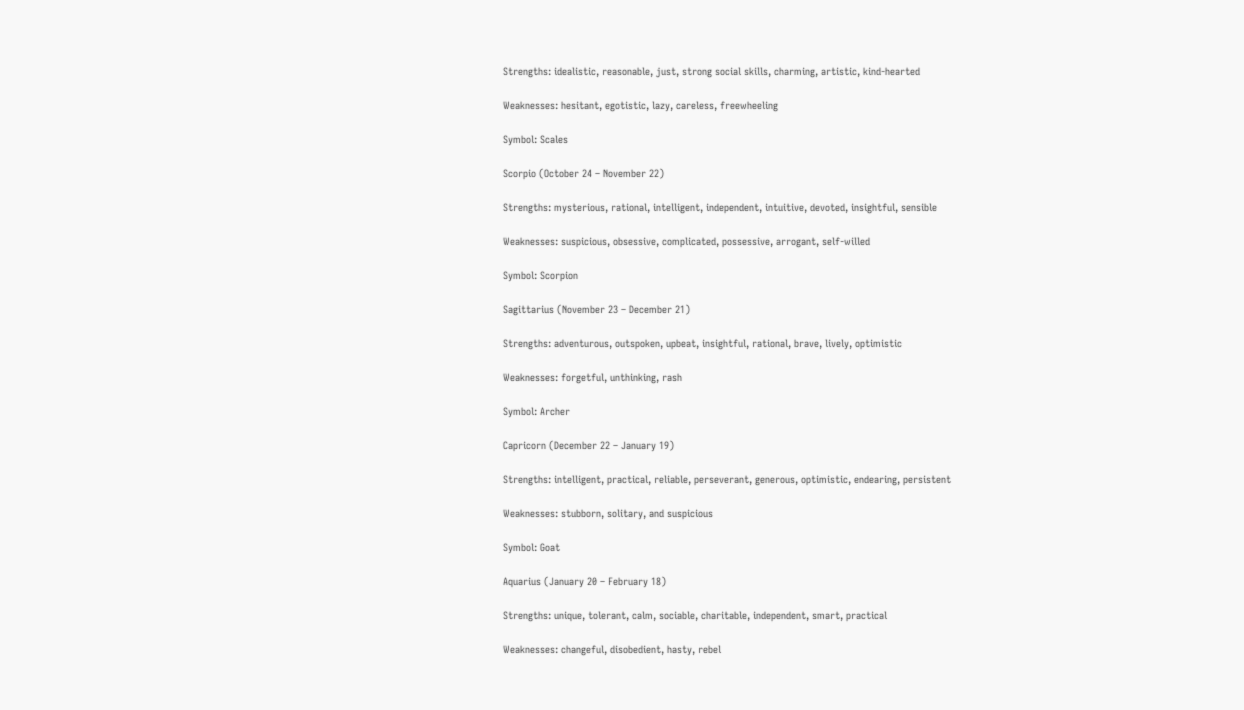Strengths: idealistic, reasonable, just, strong social skills, charming, artistic, kind-hearted

Weaknesses: hesitant, egotistic, lazy, careless, freewheeling

Symbol: Scales

Scorpio (October 24 – November 22)

Strengths: mysterious, rational, intelligent, independent, intuitive, devoted, insightful, sensible

Weaknesses: suspicious, obsessive, complicated, possessive, arrogant, self-willed

Symbol: Scorpion

Sagittarius (November 23 – December 21)

Strengths: adventurous, outspoken, upbeat, insightful, rational, brave, lively, optimistic

Weaknesses: forgetful, unthinking, rash

Symbol: Archer

Capricorn (December 22 – January 19)

Strengths: intelligent, practical, reliable, perseverant, generous, optimistic, endearing, persistent

Weaknesses: stubborn, solitary, and suspicious

Symbol: Goat

Aquarius (January 20 – February 18)

Strengths: unique, tolerant, calm, sociable, charitable, independent, smart, practical

Weaknesses: changeful, disobedient, hasty, rebel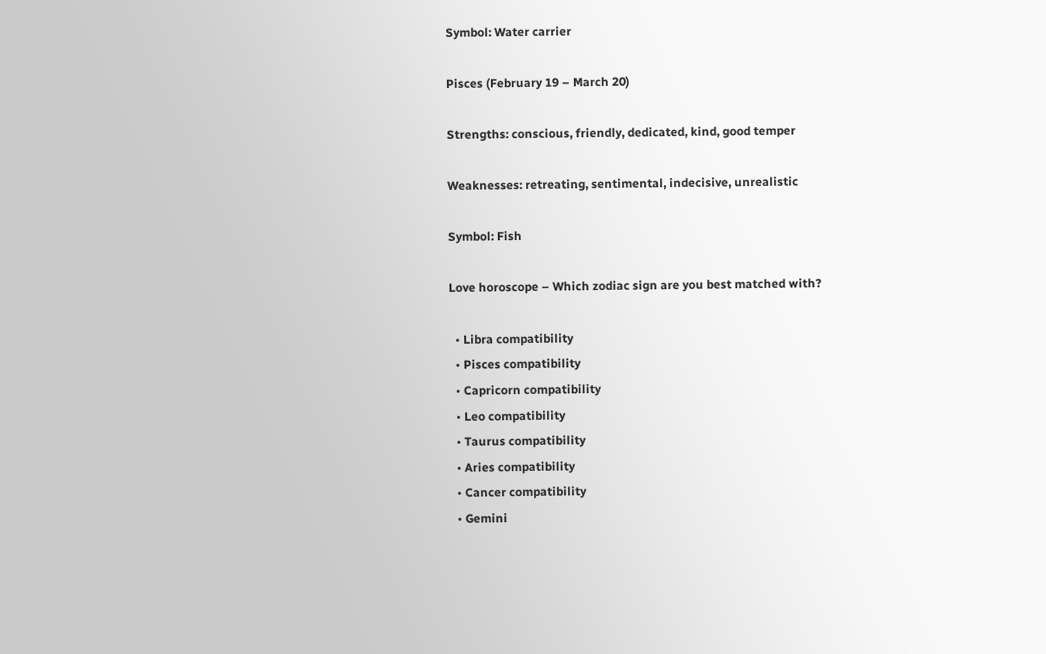Symbol: Water carrier

Pisces (February 19 – March 20)

Strengths: conscious, friendly, dedicated, kind, good temper

Weaknesses: retreating, sentimental, indecisive, unrealistic

Symbol: Fish

Love horoscope – Which zodiac sign are you best matched with?

  • Libra compatibility
  • Pisces compatibility
  • Capricorn compatibility
  • Leo compatibility
  • Taurus compatibility
  • Aries compatibility
  • Cancer compatibility
  • Gemini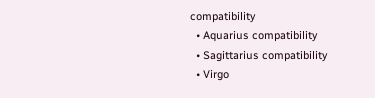compatibility
  • Aquarius compatibility
  • Sagittarius compatibility
  • Virgo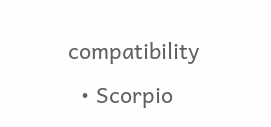compatibility
  • Scorpio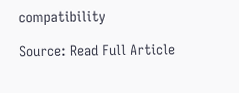compatibility

Source: Read Full Article